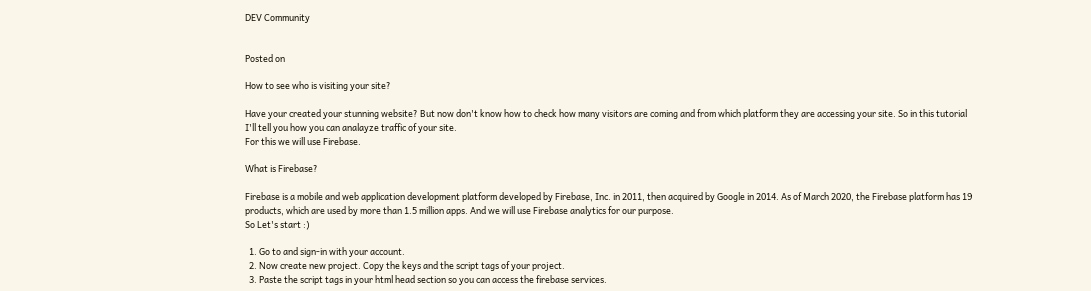DEV Community


Posted on

How to see who is visiting your site?

Have your created your stunning website? But now don't know how to check how many visitors are coming and from which platform they are accessing your site. So in this tutorial I'll tell you how you can analayze traffic of your site.
For this we will use Firebase.

What is Firebase?

Firebase is a mobile and web application development platform developed by Firebase, Inc. in 2011, then acquired by Google in 2014. As of March 2020, the Firebase platform has 19 products, which are used by more than 1.5 million apps. And we will use Firebase analytics for our purpose.
So Let's start :)

  1. Go to and sign-in with your account.
  2. Now create new project. Copy the keys and the script tags of your project.
  3. Paste the script tags in your html head section so you can access the firebase services.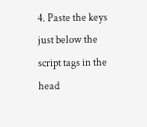4. Paste the keys just below the script tags in the head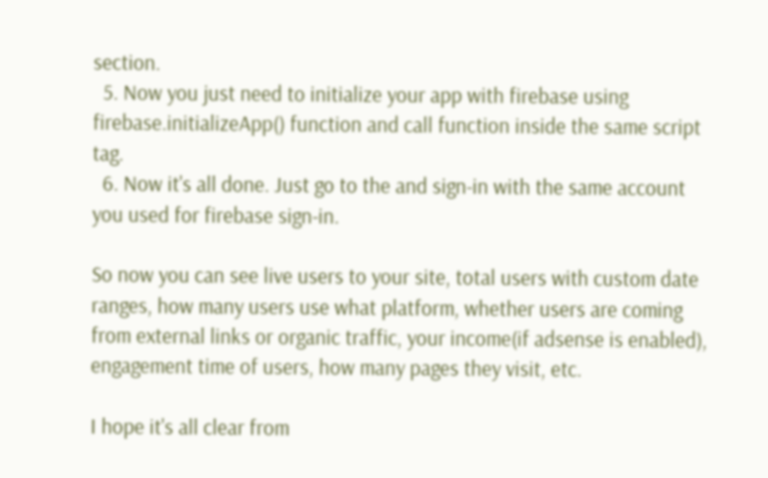section.
  5. Now you just need to initialize your app with firebase using firebase.initializeApp() function and call function inside the same script tag.
  6. Now it's all done. Just go to the and sign-in with the same account you used for firebase sign-in.

So now you can see live users to your site, total users with custom date ranges, how many users use what platform, whether users are coming from external links or organic traffic, your income(if adsense is enabled), engagement time of users, how many pages they visit, etc.

I hope it's all clear from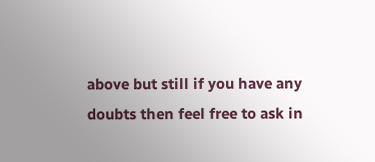above but still if you have any doubts then feel free to ask in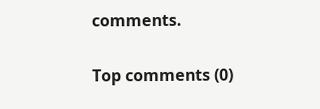comments.

Top comments (0)